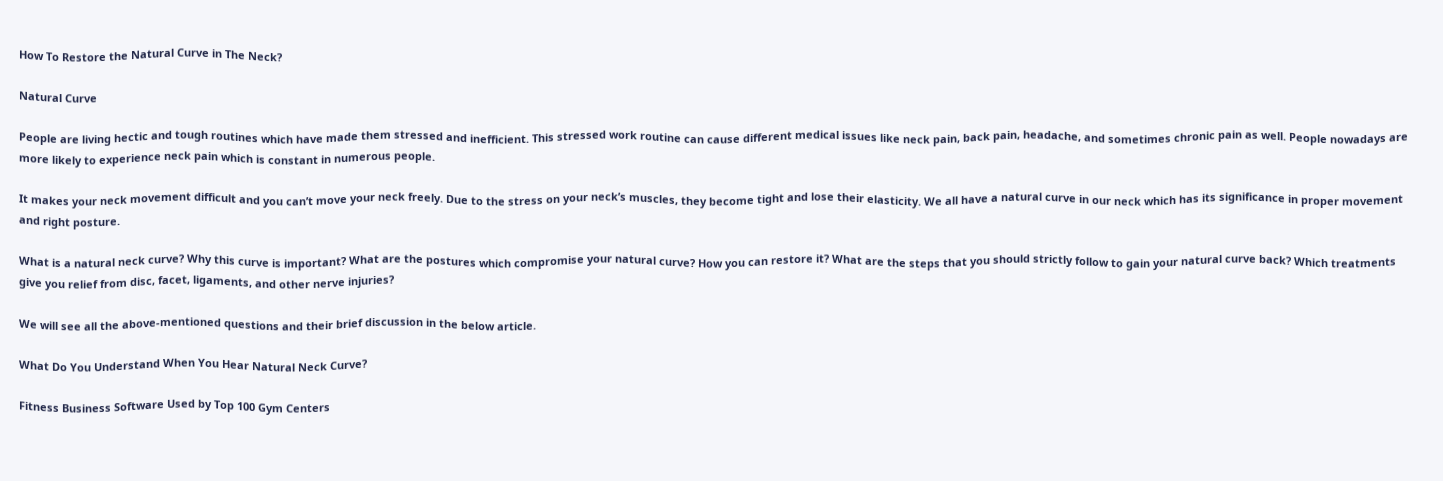How To Restore the Natural Curve in The Neck?

Natural Curve

People are living hectic and tough routines which have made them stressed and inefficient. This stressed work routine can cause different medical issues like neck pain, back pain, headache, and sometimes chronic pain as well. People nowadays are more likely to experience neck pain which is constant in numerous people.

It makes your neck movement difficult and you can’t move your neck freely. Due to the stress on your neck’s muscles, they become tight and lose their elasticity. We all have a natural curve in our neck which has its significance in proper movement and right posture.

What is a natural neck curve? Why this curve is important? What are the postures which compromise your natural curve? How you can restore it? What are the steps that you should strictly follow to gain your natural curve back? Which treatments give you relief from disc, facet, ligaments, and other nerve injuries?

We will see all the above-mentioned questions and their brief discussion in the below article.

What Do You Understand When You Hear Natural Neck Curve?

Fitness Business Software Used by Top 100 Gym Centers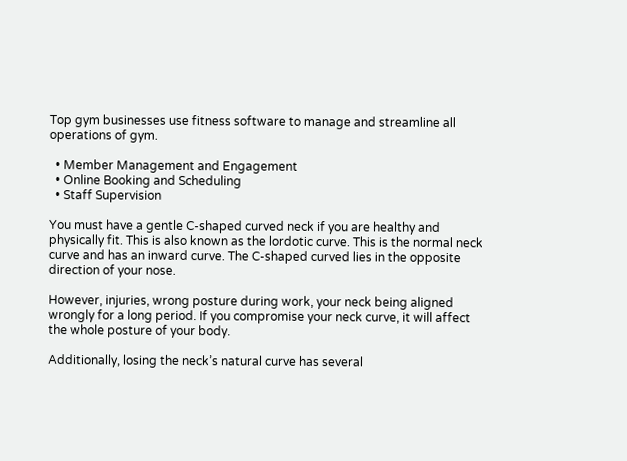Top gym businesses use fitness software to manage and streamline all operations of gym.

  • Member Management and Engagement
  • Online Booking and Scheduling
  • Staff Supervision

You must have a gentle C-shaped curved neck if you are healthy and physically fit. This is also known as the lordotic curve. This is the normal neck curve and has an inward curve. The C-shaped curved lies in the opposite direction of your nose.

However, injuries, wrong posture during work, your neck being aligned wrongly for a long period. If you compromise your neck curve, it will affect the whole posture of your body.

Additionally, losing the neck’s natural curve has several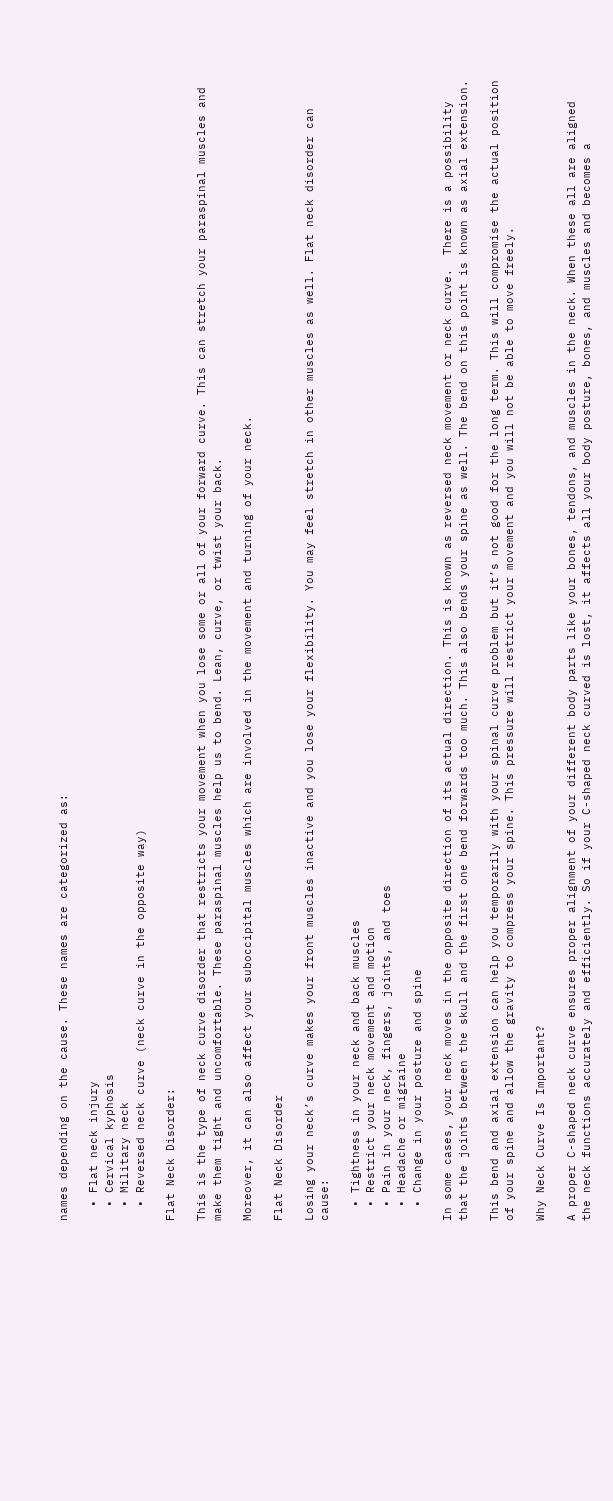names depending on the cause. These names are categorized as:

  • Flat neck injury
  • Cervical kyphosis
  • Military neck
  • Reversed neck curve (neck curve in the opposite way)

Flat Neck Disorder:

This is the type of neck curve disorder that restricts your movement when you lose some or all of your forward curve. This can stretch your paraspinal muscles and make them tight and uncomfortable. These paraspinal muscles help us to bend. Lean, curve, or twist your back.

Moreover, it can also affect your suboccipital muscles which are involved in the movement and turning of your neck.

Flat Neck Disorder

Losing your neck’s curve makes your front muscles inactive and you lose your flexibility. You may feel stretch in other muscles as well. Flat neck disorder can cause:

  • Tightness in your neck and back muscles
  • Restrict your neck movement and motion
  • Pain in your neck, fingers, joints, and toes
  • Headache or migraine
  • Change in your posture and spine

In some cases, your neck moves in the opposite direction of its actual direction. This is known as reversed neck movement or neck curve.  There is a possibility that the joints between the skull and the first one bend forwards too much. This also bends your spine as well. The bend on this point is known as axial extension.

This bend and axial extension can help you temporarily with your spinal curve problem but it’s not good for the long term. This will compromise the actual position of your spine and allow the gravity to compress your spine. This pressure will restrict your movement and you will not be able to move freely.

Why Neck Curve Is Important?

A proper C-shaped neck curve ensures proper alignment of your different body parts like your bones, tendons, and muscles in the neck. When these all are aligned the neck functions accurately and efficiently. So if your C-shaped neck curved is lost, it affects all your body posture, bones, and muscles and becomes a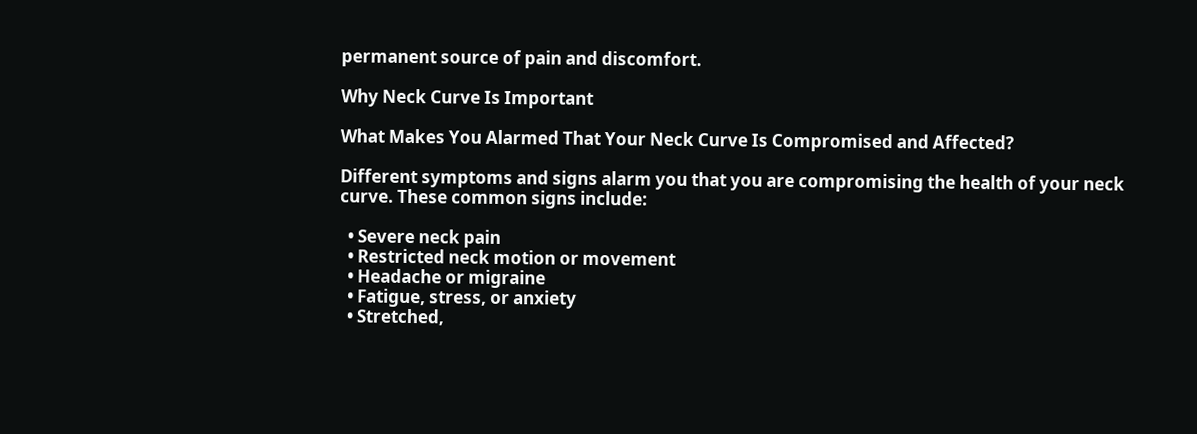permanent source of pain and discomfort.

Why Neck Curve Is Important

What Makes You Alarmed That Your Neck Curve Is Compromised and Affected?

Different symptoms and signs alarm you that you are compromising the health of your neck curve. These common signs include:

  • Severe neck pain
  • Restricted neck motion or movement
  • Headache or migraine
  • Fatigue, stress, or anxiety
  • Stretched,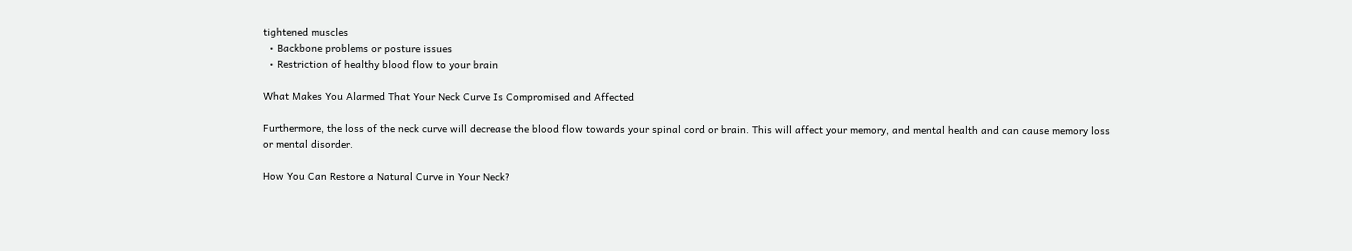tightened muscles
  • Backbone problems or posture issues
  • Restriction of healthy blood flow to your brain

What Makes You Alarmed That Your Neck Curve Is Compromised and Affected

Furthermore, the loss of the neck curve will decrease the blood flow towards your spinal cord or brain. This will affect your memory, and mental health and can cause memory loss or mental disorder.

How You Can Restore a Natural Curve in Your Neck?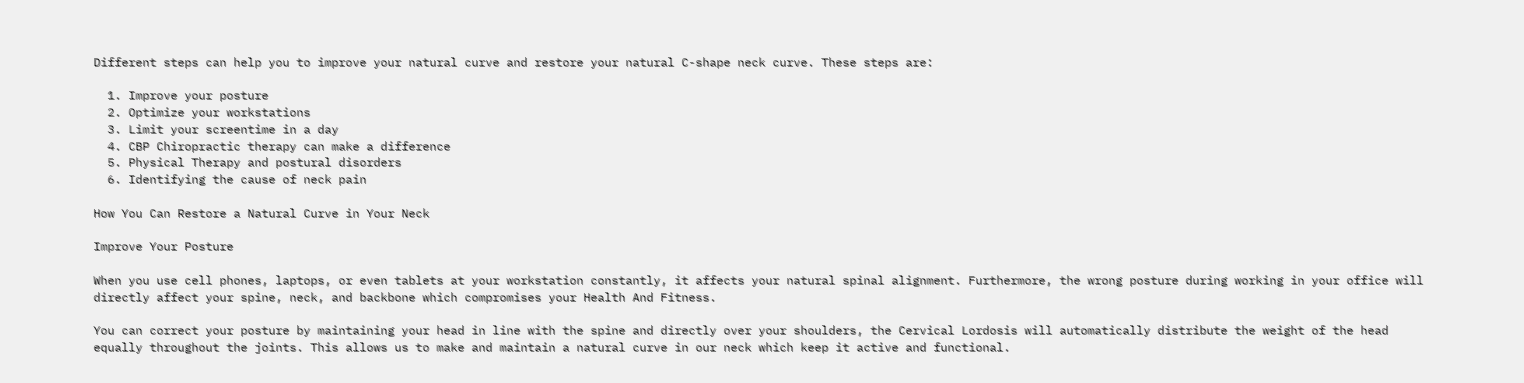Different steps can help you to improve your natural curve and restore your natural C-shape neck curve. These steps are:

  1. Improve your posture
  2. Optimize your workstations
  3. Limit your screentime in a day
  4. CBP Chiropractic therapy can make a difference
  5. Physical Therapy and postural disorders
  6. Identifying the cause of neck pain

How You Can Restore a Natural Curve in Your Neck

Improve Your Posture

When you use cell phones, laptops, or even tablets at your workstation constantly, it affects your natural spinal alignment. Furthermore, the wrong posture during working in your office will directly affect your spine, neck, and backbone which compromises your Health And Fitness.

You can correct your posture by maintaining your head in line with the spine and directly over your shoulders, the Cervical Lordosis will automatically distribute the weight of the head equally throughout the joints. This allows us to make and maintain a natural curve in our neck which keep it active and functional.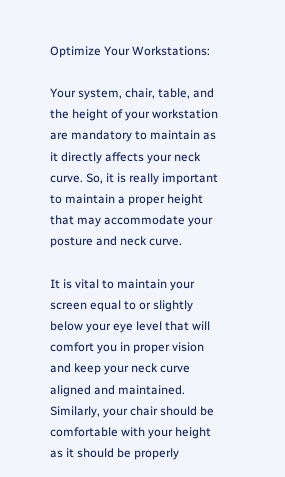Optimize Your Workstations:

Your system, chair, table, and the height of your workstation are mandatory to maintain as it directly affects your neck curve. So, it is really important to maintain a proper height that may accommodate your posture and neck curve.

It is vital to maintain your screen equal to or slightly below your eye level that will comfort you in proper vision and keep your neck curve aligned and maintained. Similarly, your chair should be comfortable with your height as it should be properly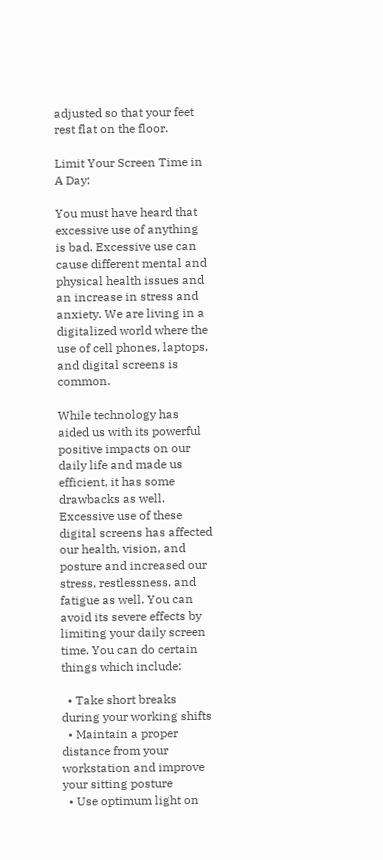adjusted so that your feet rest flat on the floor.

Limit Your Screen Time in A Day:

You must have heard that excessive use of anything is bad. Excessive use can cause different mental and physical health issues and an increase in stress and anxiety. We are living in a digitalized world where the use of cell phones, laptops, and digital screens is common.

While technology has aided us with its powerful positive impacts on our daily life and made us efficient, it has some drawbacks as well. Excessive use of these digital screens has affected our health, vision, and posture and increased our stress, restlessness, and fatigue as well. You can avoid its severe effects by limiting your daily screen time. You can do certain things which include:

  • Take short breaks during your working shifts
  • Maintain a proper distance from your workstation and improve your sitting posture
  • Use optimum light on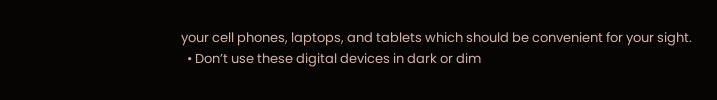your cell phones, laptops, and tablets which should be convenient for your sight.
  • Don’t use these digital devices in dark or dim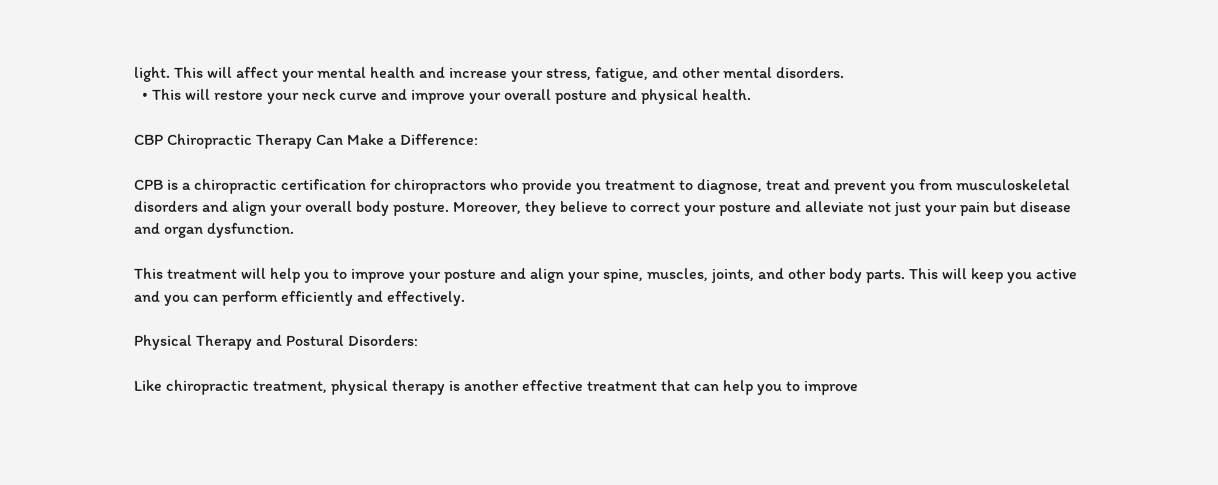light. This will affect your mental health and increase your stress, fatigue, and other mental disorders.
  • This will restore your neck curve and improve your overall posture and physical health.

CBP Chiropractic Therapy Can Make a Difference:

CPB is a chiropractic certification for chiropractors who provide you treatment to diagnose, treat and prevent you from musculoskeletal disorders and align your overall body posture. Moreover, they believe to correct your posture and alleviate not just your pain but disease and organ dysfunction.

This treatment will help you to improve your posture and align your spine, muscles, joints, and other body parts. This will keep you active and you can perform efficiently and effectively.

Physical Therapy and Postural Disorders:

Like chiropractic treatment, physical therapy is another effective treatment that can help you to improve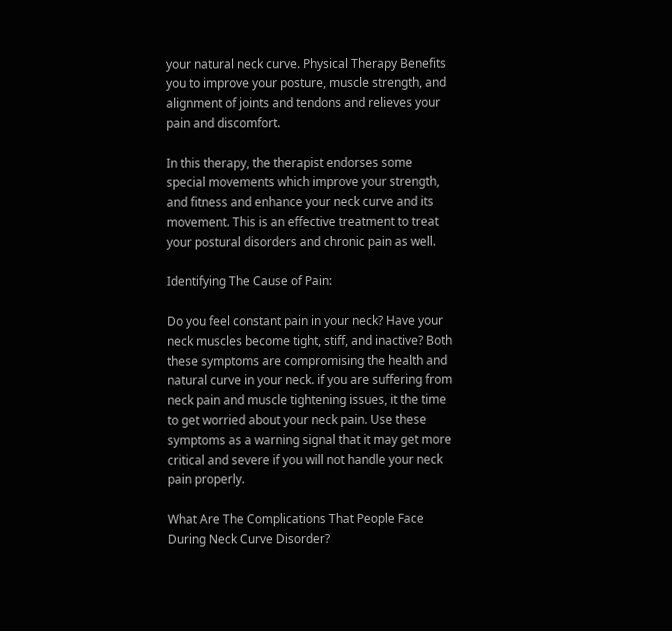your natural neck curve. Physical Therapy Benefits you to improve your posture, muscle strength, and alignment of joints and tendons and relieves your pain and discomfort.

In this therapy, the therapist endorses some special movements which improve your strength, and fitness and enhance your neck curve and its movement. This is an effective treatment to treat your postural disorders and chronic pain as well.

Identifying The Cause of Pain:

Do you feel constant pain in your neck? Have your neck muscles become tight, stiff, and inactive? Both these symptoms are compromising the health and natural curve in your neck. if you are suffering from neck pain and muscle tightening issues, it the time to get worried about your neck pain. Use these symptoms as a warning signal that it may get more critical and severe if you will not handle your neck pain properly.

What Are The Complications That People Face During Neck Curve Disorder?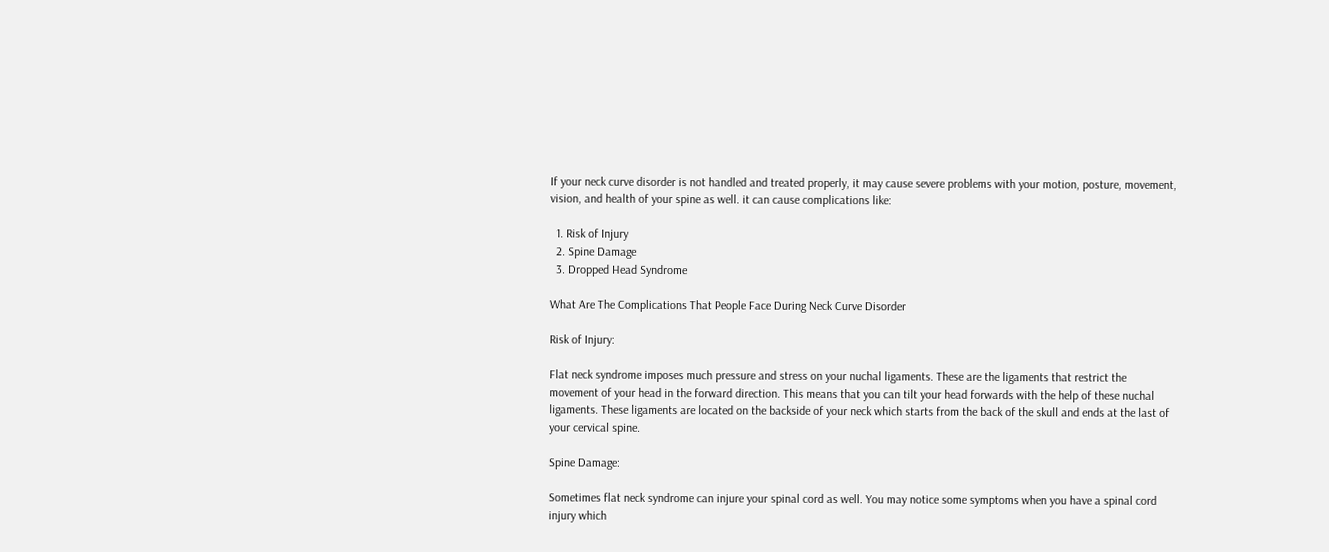If your neck curve disorder is not handled and treated properly, it may cause severe problems with your motion, posture, movement, vision, and health of your spine as well. it can cause complications like:

  1. Risk of Injury
  2. Spine Damage
  3. Dropped Head Syndrome

What Are The Complications That People Face During Neck Curve Disorder

Risk of Injury:

Flat neck syndrome imposes much pressure and stress on your nuchal ligaments. These are the ligaments that restrict the movement of your head in the forward direction. This means that you can tilt your head forwards with the help of these nuchal ligaments. These ligaments are located on the backside of your neck which starts from the back of the skull and ends at the last of your cervical spine.

Spine Damage:

Sometimes flat neck syndrome can injure your spinal cord as well. You may notice some symptoms when you have a spinal cord injury which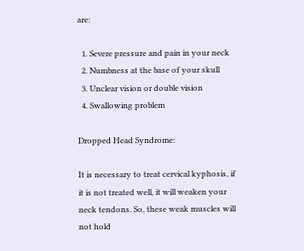are:

  1. Severe pressure and pain in your neck
  2. Numbness at the base of your skull
  3. Unclear vision or double vision
  4. Swallowing problem

Dropped Head Syndrome:

It is necessary to treat cervical kyphosis, if it is not treated well, it will weaken your neck tendons. So, these weak muscles will not hold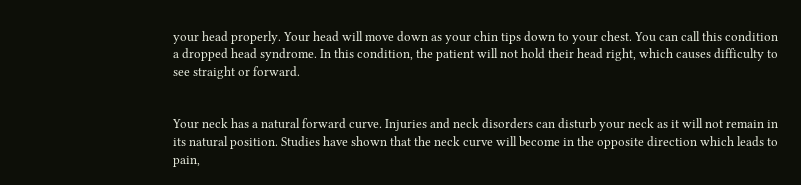your head properly. Your head will move down as your chin tips down to your chest. You can call this condition a dropped head syndrome. In this condition, the patient will not hold their head right, which causes difficulty to see straight or forward.


Your neck has a natural forward curve. Injuries and neck disorders can disturb your neck as it will not remain in its natural position. Studies have shown that the neck curve will become in the opposite direction which leads to pain,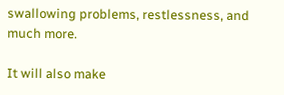swallowing problems, restlessness, and much more.

It will also make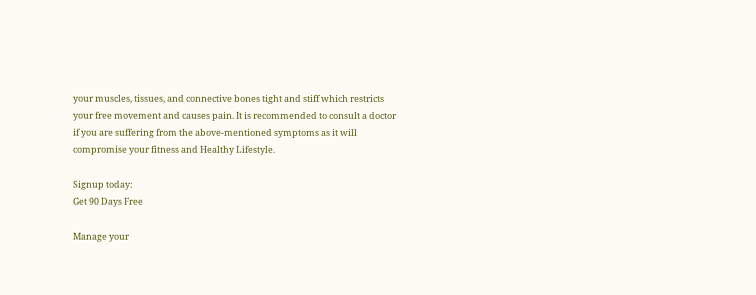your muscles, tissues, and connective bones tight and stiff which restricts your free movement and causes pain. It is recommended to consult a doctor if you are suffering from the above-mentioned symptoms as it will compromise your fitness and Healthy Lifestyle.

Signup today:
Get 90 Days Free

Manage your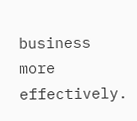business more effectively.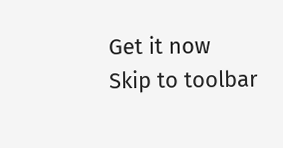Get it now
Skip to toolbar